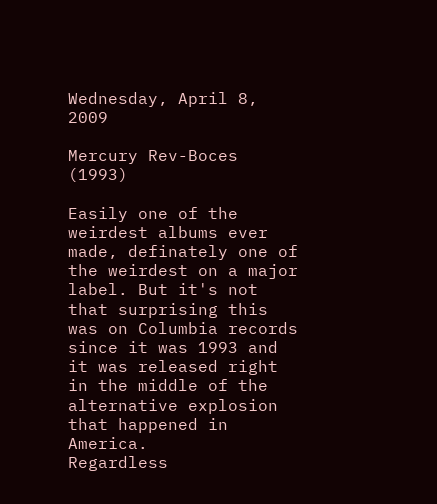Wednesday, April 8, 2009

Mercury Rev-Boces (1993)

Easily one of the weirdest albums ever made, definately one of the weirdest on a major label. But it's not that surprising this was on Columbia records since it was 1993 and it was released right in the middle of the alternative explosion that happened in America.
Regardless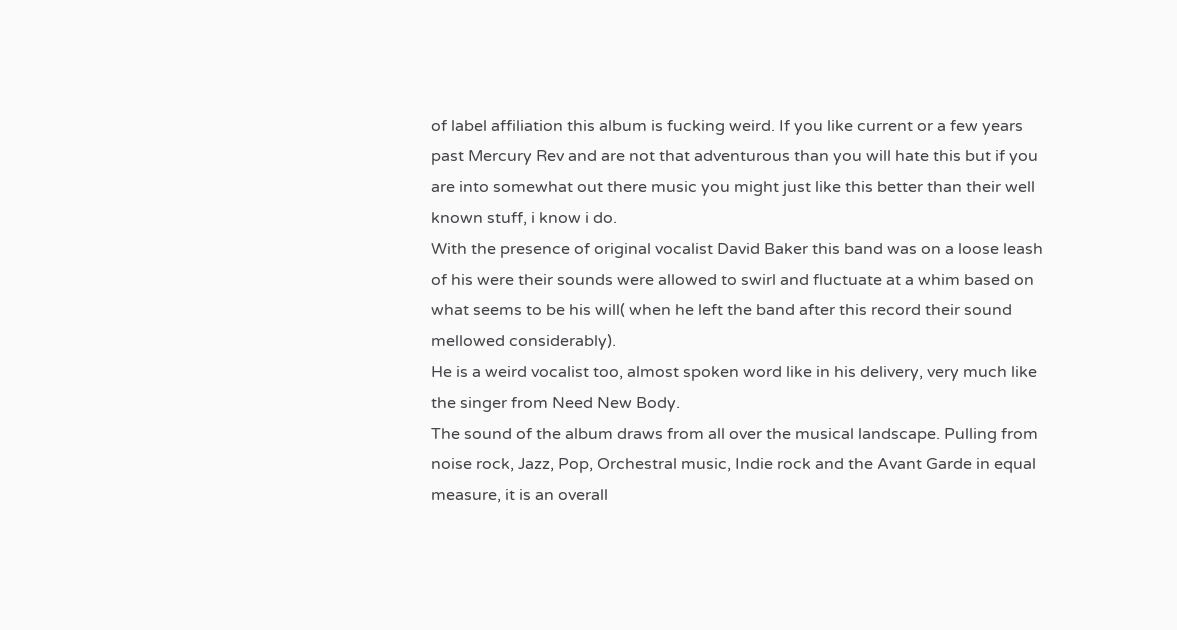of label affiliation this album is fucking weird. If you like current or a few years past Mercury Rev and are not that adventurous than you will hate this but if you are into somewhat out there music you might just like this better than their well known stuff, i know i do.
With the presence of original vocalist David Baker this band was on a loose leash of his were their sounds were allowed to swirl and fluctuate at a whim based on what seems to be his will( when he left the band after this record their sound mellowed considerably).
He is a weird vocalist too, almost spoken word like in his delivery, very much like the singer from Need New Body.
The sound of the album draws from all over the musical landscape. Pulling from noise rock, Jazz, Pop, Orchestral music, Indie rock and the Avant Garde in equal measure, it is an overall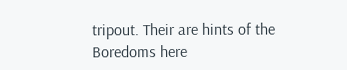tripout. Their are hints of the Boredoms here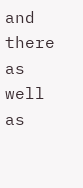and there as well as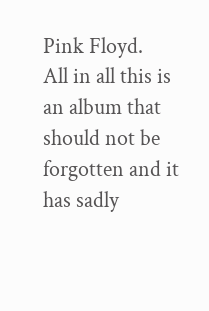Pink Floyd.
All in all this is an album that should not be forgotten and it has sadly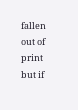fallen out of print but if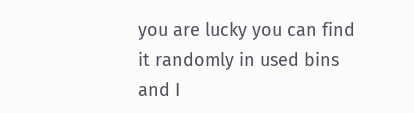you are lucky you can find it randomly in used bins and I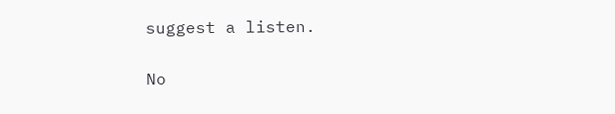suggest a listen.

No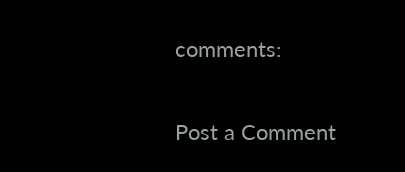comments:

Post a Comment